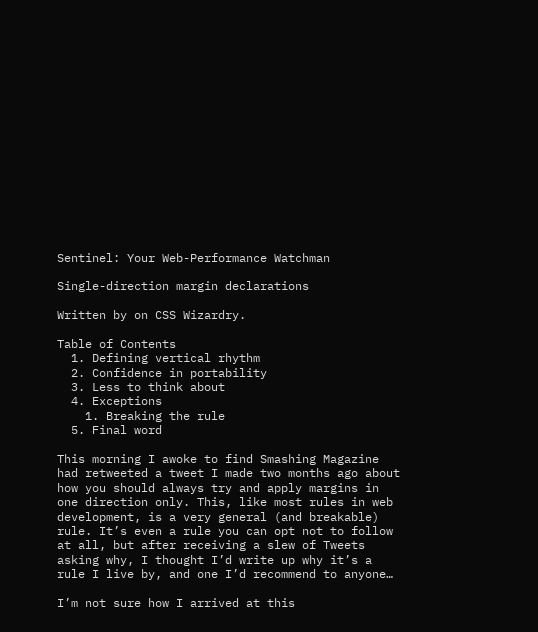Sentinel: Your Web-Performance Watchman

Single-direction margin declarations

Written by on CSS Wizardry.

Table of Contents
  1. Defining vertical rhythm
  2. Confidence in portability
  3. Less to think about
  4. Exceptions
    1. Breaking the rule
  5. Final word

This morning I awoke to find Smashing Magazine had retweeted a tweet I made two months ago about how you should always try and apply margins in one direction only. This, like most rules in web development, is a very general (and breakable) rule. It’s even a rule you can opt not to follow at all, but after receiving a slew of Tweets asking why, I thought I’d write up why it’s a rule I live by, and one I’d recommend to anyone…

I’m not sure how I arrived at this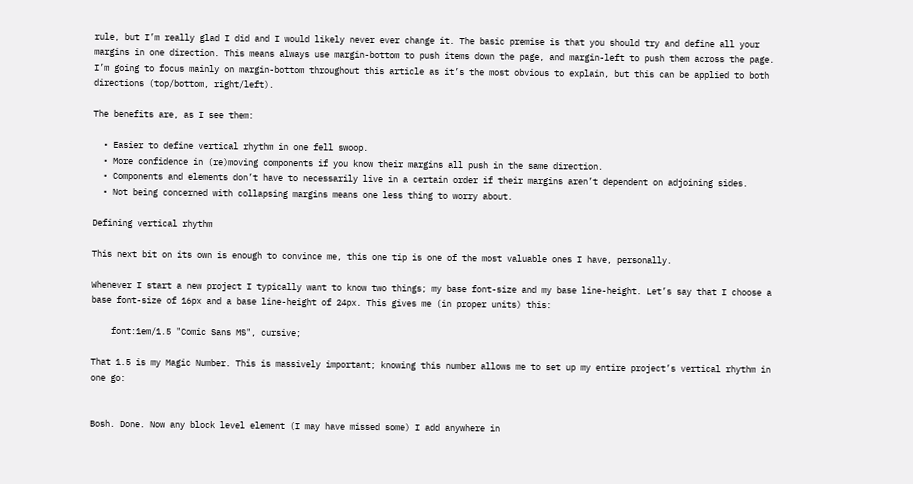rule, but I’m really glad I did and I would likely never ever change it. The basic premise is that you should try and define all your margins in one direction. This means always use margin-bottom to push items down the page, and margin-left to push them across the page. I’m going to focus mainly on margin-bottom throughout this article as it’s the most obvious to explain, but this can be applied to both directions (top/bottom, right/left).

The benefits are, as I see them:

  • Easier to define vertical rhythm in one fell swoop.
  • More confidence in (re)moving components if you know their margins all push in the same direction.
  • Components and elements don’t have to necessarily live in a certain order if their margins aren’t dependent on adjoining sides.
  • Not being concerned with collapsing margins means one less thing to worry about.

Defining vertical rhythm

This next bit on its own is enough to convince me, this one tip is one of the most valuable ones I have, personally.

Whenever I start a new project I typically want to know two things; my base font-size and my base line-height. Let’s say that I choose a base font-size of 16px and a base line-height of 24px. This gives me (in proper units) this:

    font:1em/1.5 "Comic Sans MS", cursive;

That 1.5 is my Magic Number. This is massively important; knowing this number allows me to set up my entire project’s vertical rhythm in one go:


Bosh. Done. Now any block level element (I may have missed some) I add anywhere in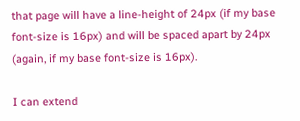that page will have a line-height of 24px (if my base font-size is 16px) and will be spaced apart by 24px (again, if my base font-size is 16px).

I can extend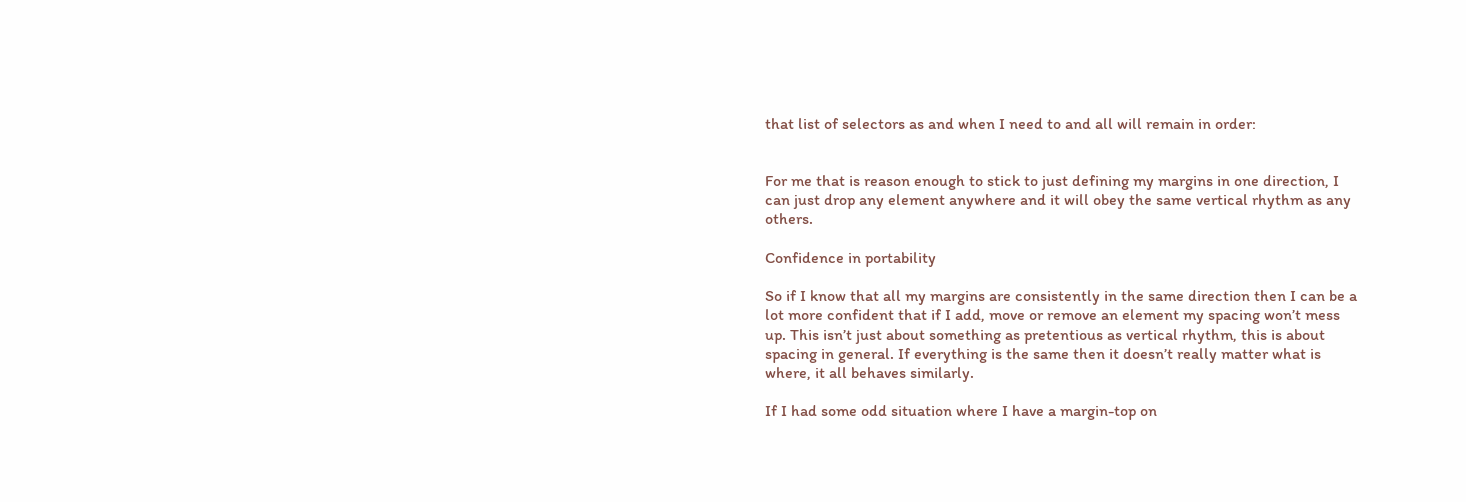that list of selectors as and when I need to and all will remain in order:


For me that is reason enough to stick to just defining my margins in one direction, I can just drop any element anywhere and it will obey the same vertical rhythm as any others.

Confidence in portability

So if I know that all my margins are consistently in the same direction then I can be a lot more confident that if I add, move or remove an element my spacing won’t mess up. This isn’t just about something as pretentious as vertical rhythm, this is about spacing in general. If everything is the same then it doesn’t really matter what is where, it all behaves similarly.

If I had some odd situation where I have a margin-top on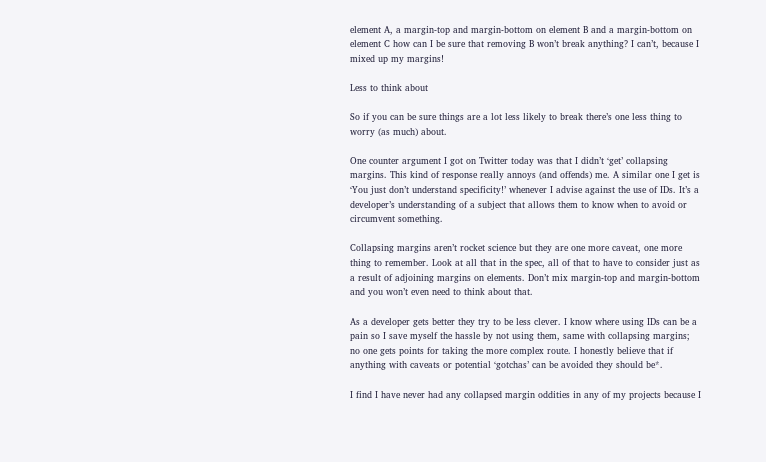element A, a margin-top and margin-bottom on element B and a margin-bottom on element C how can I be sure that removing B won’t break anything? I can’t, because I mixed up my margins!

Less to think about

So if you can be sure things are a lot less likely to break there’s one less thing to worry (as much) about.

One counter argument I got on Twitter today was that I didn’t ‘get’ collapsing margins. This kind of response really annoys (and offends) me. A similar one I get is ‘You just don’t understand specificity!’ whenever I advise against the use of IDs. It’s a developer’s understanding of a subject that allows them to know when to avoid or circumvent something.

Collapsing margins aren’t rocket science but they are one more caveat, one more thing to remember. Look at all that in the spec, all of that to have to consider just as a result of adjoining margins on elements. Don’t mix margin-top and margin-bottom and you won’t even need to think about that.

As a developer gets better they try to be less clever. I know where using IDs can be a pain so I save myself the hassle by not using them, same with collapsing margins; no one gets points for taking the more complex route. I honestly believe that if anything with caveats or potential ‘gotchas’ can be avoided they should be*.

I find I have never had any collapsed margin oddities in any of my projects because I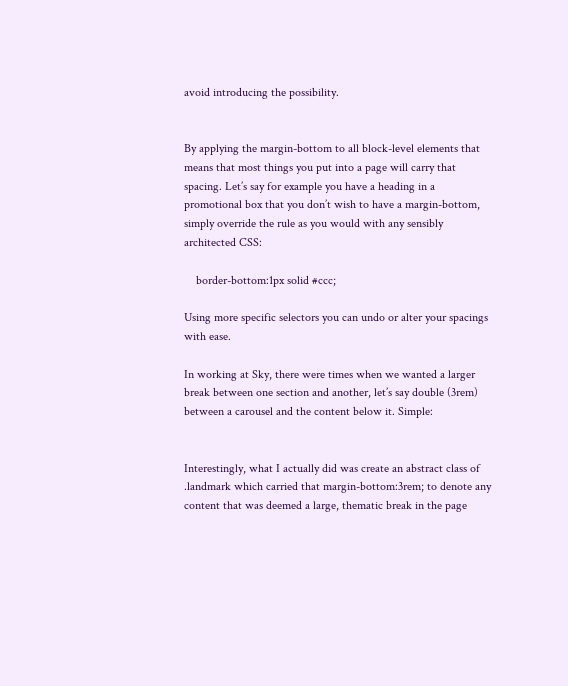avoid introducing the possibility.


By applying the margin-bottom to all block-level elements that means that most things you put into a page will carry that spacing. Let’s say for example you have a heading in a promotional box that you don’t wish to have a margin-bottom, simply override the rule as you would with any sensibly architected CSS:

    border-bottom:1px solid #ccc;

Using more specific selectors you can undo or alter your spacings with ease.

In working at Sky, there were times when we wanted a larger break between one section and another, let’s say double (3rem) between a carousel and the content below it. Simple:


Interestingly, what I actually did was create an abstract class of .landmark which carried that margin-bottom:3rem; to denote any content that was deemed a large, thematic break in the page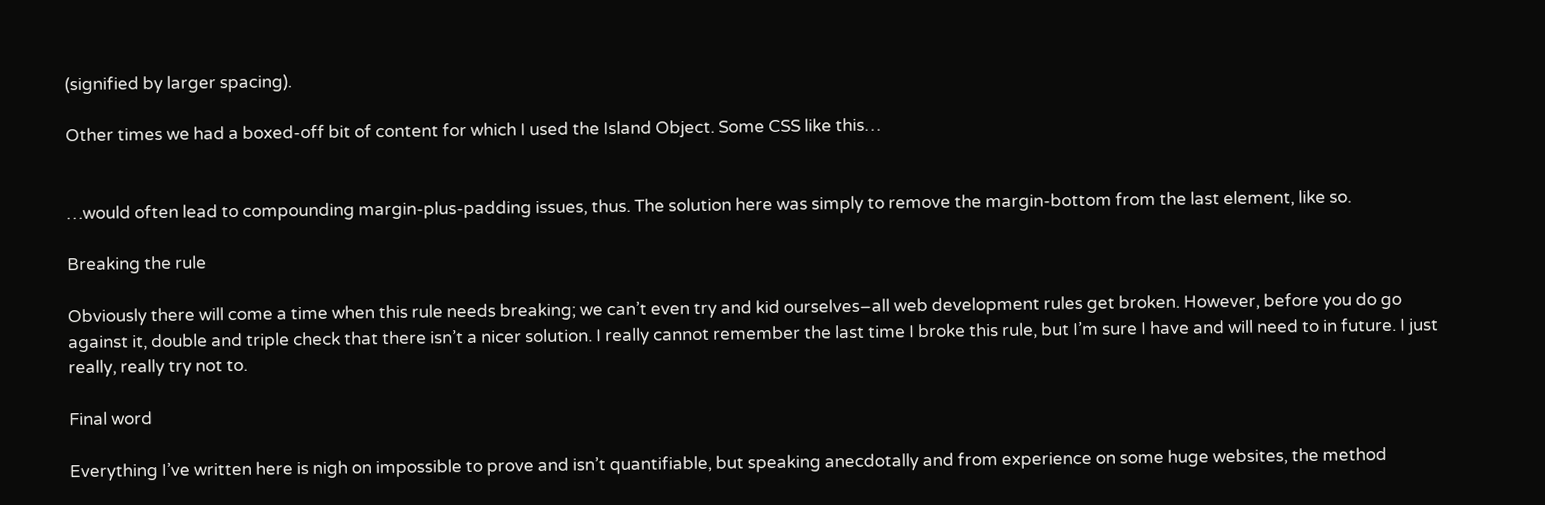(signified by larger spacing).

Other times we had a boxed-off bit of content for which I used the Island Object. Some CSS like this…


…would often lead to compounding margin-plus-padding issues, thus. The solution here was simply to remove the margin-bottom from the last element, like so.

Breaking the rule

Obviously there will come a time when this rule needs breaking; we can’t even try and kid ourselves–all web development rules get broken. However, before you do go against it, double and triple check that there isn’t a nicer solution. I really cannot remember the last time I broke this rule, but I’m sure I have and will need to in future. I just really, really try not to.

Final word

Everything I’ve written here is nigh on impossible to prove and isn’t quantifiable, but speaking anecdotally and from experience on some huge websites, the method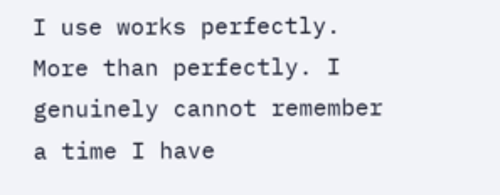I use works perfectly. More than perfectly. I genuinely cannot remember a time I have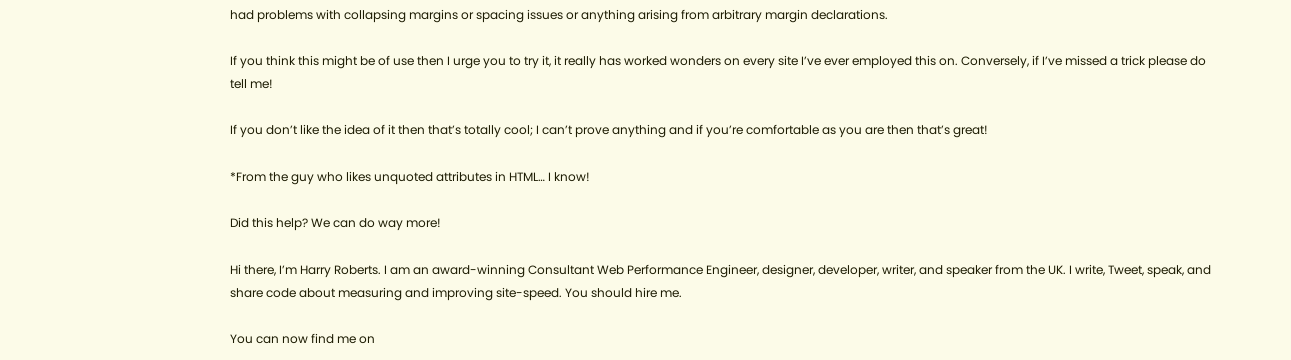had problems with collapsing margins or spacing issues or anything arising from arbitrary margin declarations.

If you think this might be of use then I urge you to try it, it really has worked wonders on every site I’ve ever employed this on. Conversely, if I’ve missed a trick please do tell me!

If you don’t like the idea of it then that’s totally cool; I can’t prove anything and if you’re comfortable as you are then that’s great!

*From the guy who likes unquoted attributes in HTML… I know!

Did this help? We can do way more!

Hi there, I’m Harry Roberts. I am an award-winning Consultant Web Performance Engineer, designer, developer, writer, and speaker from the UK. I write, Tweet, speak, and share code about measuring and improving site-speed. You should hire me.

You can now find me on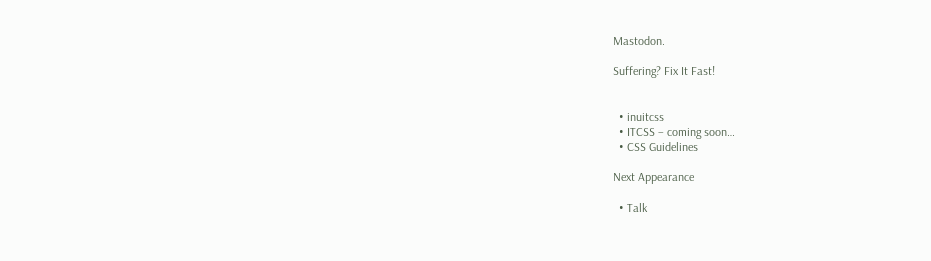Mastodon.

Suffering? Fix It Fast!


  • inuitcss
  • ITCSS – coming soon…
  • CSS Guidelines

Next Appearance

  • Talk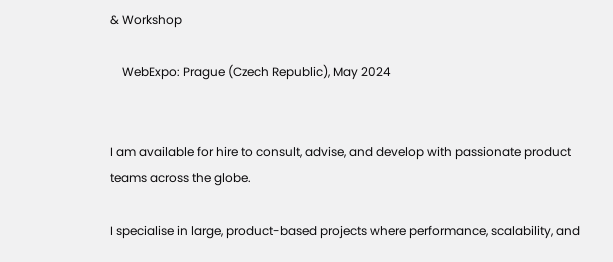& Workshop

    WebExpo: Prague (Czech Republic), May 2024


I am available for hire to consult, advise, and develop with passionate product teams across the globe.

I specialise in large, product-based projects where performance, scalability, and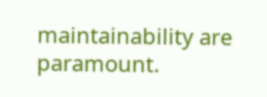maintainability are paramount.